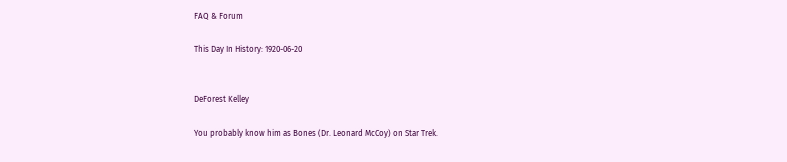FAQ & Forum

This Day In History: 1920-06-20


DeForest Kelley

You probably know him as Bones (Dr. Leonard McCoy) on Star Trek.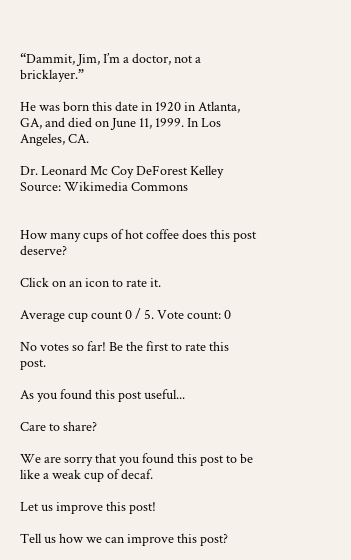“Dammit, Jim, I’m a doctor, not a bricklayer.”

He was born this date in 1920 in Atlanta, GA, and died on June 11, 1999. In Los Angeles, CA.

Dr. Leonard Mc Coy DeForest Kelley
Source: Wikimedia Commons


How many cups of hot coffee does this post deserve?

Click on an icon to rate it.

Average cup count 0 / 5. Vote count: 0

No votes so far! Be the first to rate this post.

As you found this post useful...

Care to share?

We are sorry that you found this post to be like a weak cup of decaf.

Let us improve this post!

Tell us how we can improve this post?